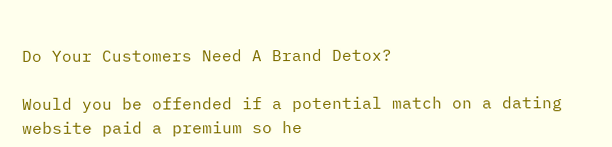Do Your Customers Need A Brand Detox?

Would you be offended if a potential match on a dating website paid a premium so he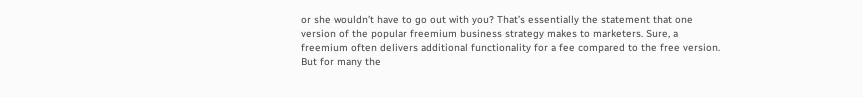or she wouldn’t have to go out with you? That’s essentially the statement that one version of the popular freemium business strategy makes to marketers. Sure, a freemium often delivers additional functionality for a fee compared to the free version. But for many the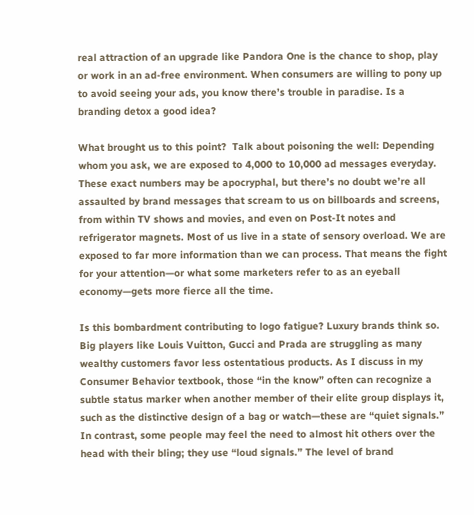real attraction of an upgrade like Pandora One is the chance to shop, play or work in an ad-free environment. When consumers are willing to pony up to avoid seeing your ads, you know there’s trouble in paradise. Is a branding detox a good idea?

What brought us to this point?  Talk about poisoning the well: Depending whom you ask, we are exposed to 4,000 to 10,000 ad messages everyday. These exact numbers may be apocryphal, but there’s no doubt we’re all assaulted by brand messages that scream to us on billboards and screens, from within TV shows and movies, and even on Post-It notes and refrigerator magnets. Most of us live in a state of sensory overload. We are exposed to far more information than we can process. That means the fight for your attention—or what some marketers refer to as an eyeball economy—gets more fierce all the time.

Is this bombardment contributing to logo fatigue? Luxury brands think so. Big players like Louis Vuitton, Gucci and Prada are struggling as many wealthy customers favor less ostentatious products. As I discuss in my Consumer Behavior textbook, those “in the know” often can recognize a subtle status marker when another member of their elite group displays it, such as the distinctive design of a bag or watch—these are “quiet signals.” In contrast, some people may feel the need to almost hit others over the head with their bling; they use “loud signals.” The level of brand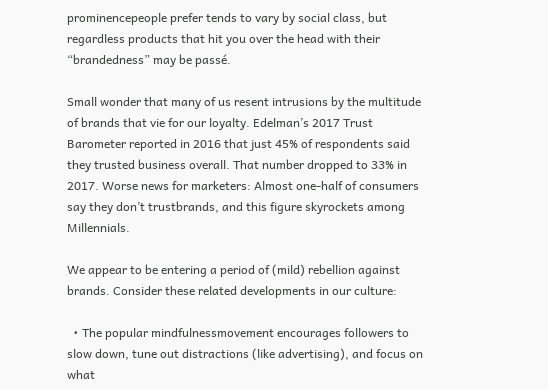prominencepeople prefer tends to vary by social class, but regardless products that hit you over the head with their “brandedness” may be passé.

Small wonder that many of us resent intrusions by the multitude of brands that vie for our loyalty. Edelman’s 2017 Trust Barometer reported in 2016 that just 45% of respondents said they trusted business overall. That number dropped to 33% in 2017. Worse news for marketers: Almost one-half of consumers say they don’t trustbrands, and this figure skyrockets among Millennials.

We appear to be entering a period of (mild) rebellion against brands. Consider these related developments in our culture:

  • The popular mindfulnessmovement encourages followers to slow down, tune out distractions (like advertising), and focus on what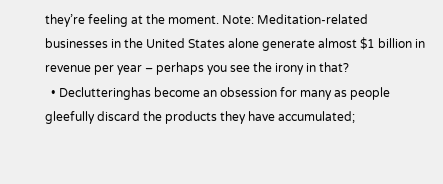they’re feeling at the moment. Note: Meditation-related businesses in the United States alone generate almost $1 billion in revenue per year – perhaps you see the irony in that?
  • Declutteringhas become an obsession for many as people gleefully discard the products they have accumulated;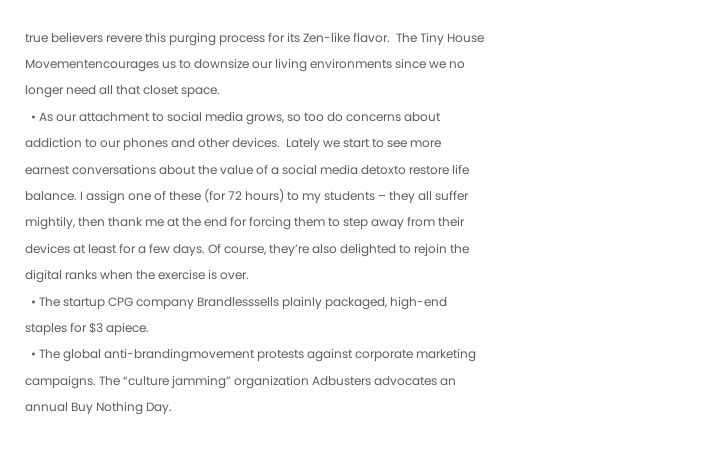true believers revere this purging process for its Zen-like flavor.  The Tiny House Movementencourages us to downsize our living environments since we no longer need all that closet space.
  • As our attachment to social media grows, so too do concerns about addiction to our phones and other devices.  Lately we start to see more earnest conversations about the value of a social media detoxto restore life balance. I assign one of these (for 72 hours) to my students – they all suffer mightily, then thank me at the end for forcing them to step away from their devices at least for a few days. Of course, they’re also delighted to rejoin the digital ranks when the exercise is over.
  • The startup CPG company Brandlesssells plainly packaged, high-end staples for $3 apiece.
  • The global anti-brandingmovement protests against corporate marketing campaigns. The “culture jamming” organization Adbusters advocates an annual Buy Nothing Day.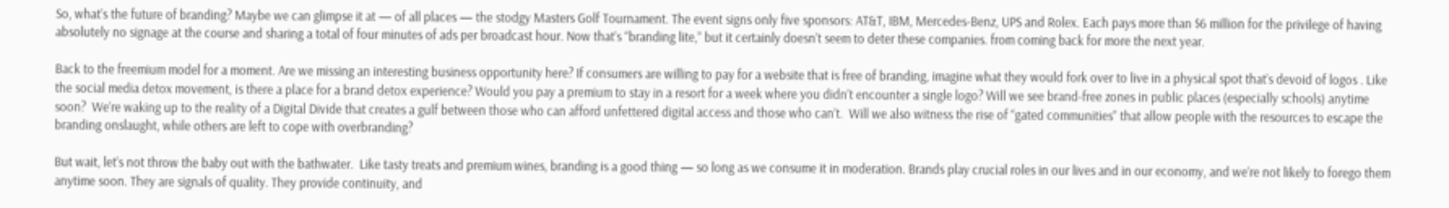So, what’s the future of branding? Maybe we can glimpse it at — of all places — the stodgy Masters Golf Tournament. The event signs only five sponsors: AT&T, IBM, Mercedes-Benz, UPS and Rolex. Each pays more than $6 million for the privilege of having absolutely no signage at the course and sharing a total of four minutes of ads per broadcast hour. Now that’s “branding lite,” but it certainly doesn’t seem to deter these companies. from coming back for more the next year.

Back to the freemium model for a moment. Are we missing an interesting business opportunity here? If consumers are willing to pay for a website that is free of branding, imagine what they would fork over to live in a physical spot that’s devoid of logos . Like the social media detox movement, is there a place for a brand detox experience? Would you pay a premium to stay in a resort for a week where you didn’t encounter a single logo? Will we see brand-free zones in public places (especially schools) anytime soon?  We’re waking up to the reality of a Digital Divide that creates a gulf between those who can afford unfettered digital access and those who can’t.  Will we also witness the rise of “gated communities” that allow people with the resources to escape the branding onslaught, while others are left to cope with overbranding?

But wait, let’s not throw the baby out with the bathwater.  Like tasty treats and premium wines, branding is a good thing — so long as we consume it in moderation. Brands play crucial roles in our lives and in our economy, and we’re not likely to forego them anytime soon. They are signals of quality. They provide continuity, and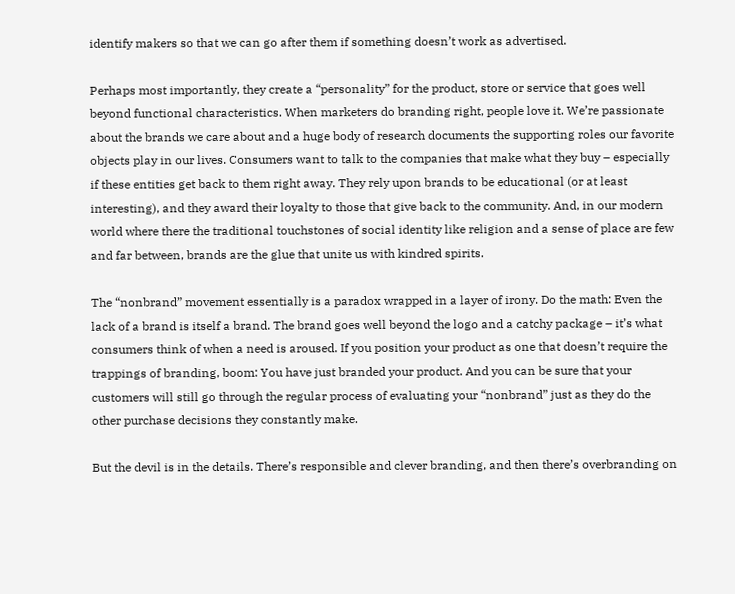identify makers so that we can go after them if something doesn’t work as advertised.

Perhaps most importantly, they create a “personality” for the product, store or service that goes well beyond functional characteristics. When marketers do branding right, people love it. We’re passionate about the brands we care about and a huge body of research documents the supporting roles our favorite objects play in our lives. Consumers want to talk to the companies that make what they buy – especially if these entities get back to them right away. They rely upon brands to be educational (or at least interesting), and they award their loyalty to those that give back to the community. And, in our modern world where there the traditional touchstones of social identity like religion and a sense of place are few and far between, brands are the glue that unite us with kindred spirits.

The “nonbrand” movement essentially is a paradox wrapped in a layer of irony. Do the math: Even the lack of a brand is itself a brand. The brand goes well beyond the logo and a catchy package – it’s what consumers think of when a need is aroused. If you position your product as one that doesn’t require the trappings of branding, boom: You have just branded your product. And you can be sure that your customers will still go through the regular process of evaluating your “nonbrand” just as they do the other purchase decisions they constantly make.

But the devil is in the details. There’s responsible and clever branding, and then there’s overbranding on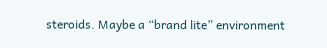steroids. Maybe a “brand lite” environment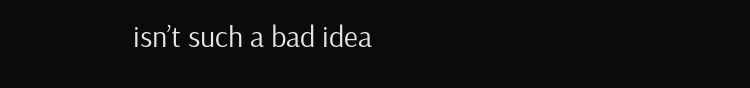isn’t such a bad idea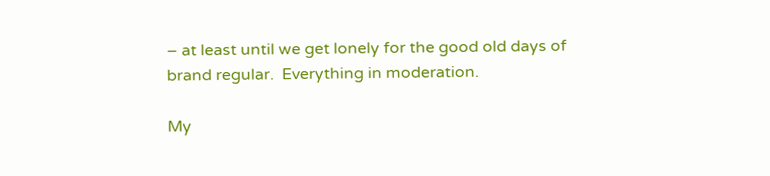– at least until we get lonely for the good old days of brand regular.  Everything in moderation.

My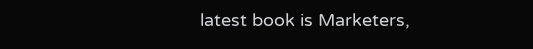latest book is Marketers,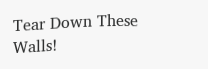Tear Down These Walls!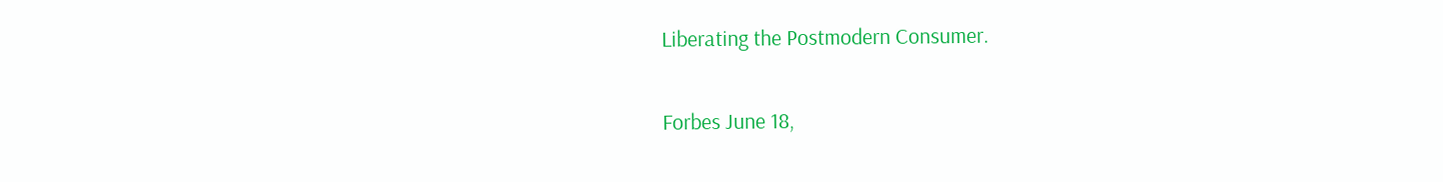Liberating the Postmodern Consumer.

Forbes June 18,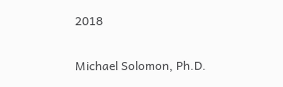2018

Michael Solomon, Ph.D.